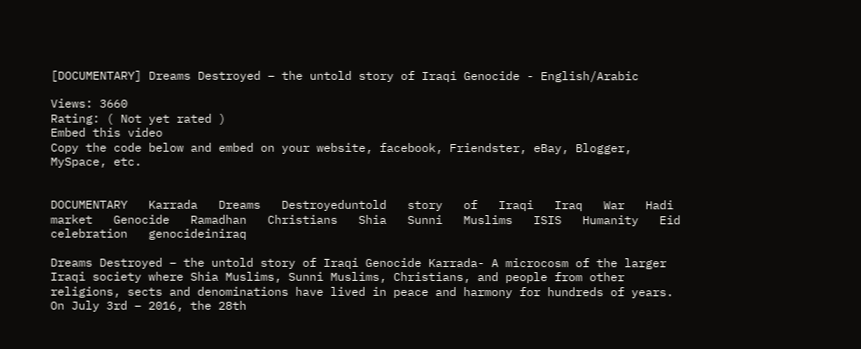[DOCUMENTARY] Dreams Destroyed – the untold story of Iraqi Genocide - English/Arabic

Views: 3660
Rating: ( Not yet rated )
Embed this video
Copy the code below and embed on your website, facebook, Friendster, eBay, Blogger, MySpace, etc.


DOCUMENTARY   Karrada   Dreams   Destroyeduntold   story   of   Iraqi   Iraq   War   Hadi   market   Genocide   Ramadhan   Christians   Shia   Sunni   Muslims   ISIS   Humanity   Eid   celebration   genocideiniraq

Dreams Destroyed – the untold story of Iraqi Genocide Karrada- A microcosm of the larger Iraqi society where Shia Muslims, Sunni Muslims, Christians, and people from other religions, sects and denominations have lived in peace and harmony for hundreds of years. On July 3rd – 2016, the 28th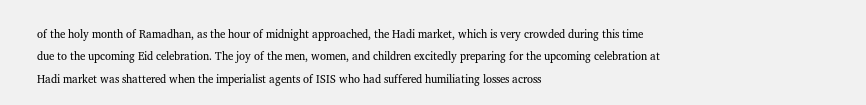of the holy month of Ramadhan, as the hour of midnight approached, the Hadi market, which is very crowded during this time due to the upcoming Eid celebration. The joy of the men, women, and children excitedly preparing for the upcoming celebration at Hadi market was shattered when the imperialist agents of ISIS who had suffered humiliating losses across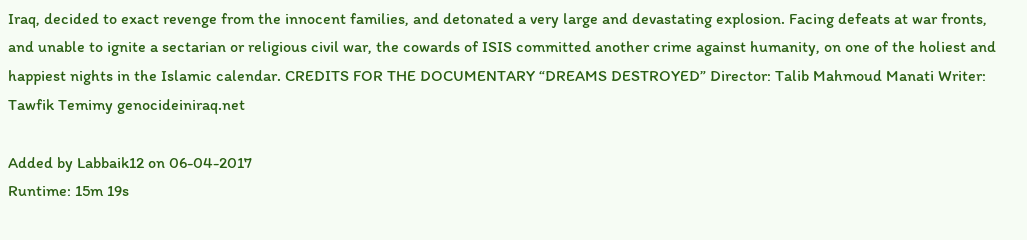Iraq, decided to exact revenge from the innocent families, and detonated a very large and devastating explosion. Facing defeats at war fronts, and unable to ignite a sectarian or religious civil war, the cowards of ISIS committed another crime against humanity, on one of the holiest and happiest nights in the Islamic calendar. CREDITS FOR THE DOCUMENTARY “DREAMS DESTROYED” Director: Talib Mahmoud Manati Writer: Tawfik Temimy genocideiniraq.net

Added by Labbaik12 on 06-04-2017
Runtime: 15m 19s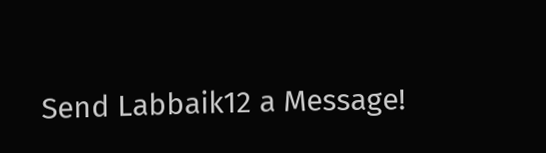Send Labbaik12 a Message!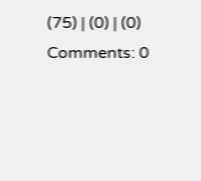(75) | (0) | (0) Comments: 0